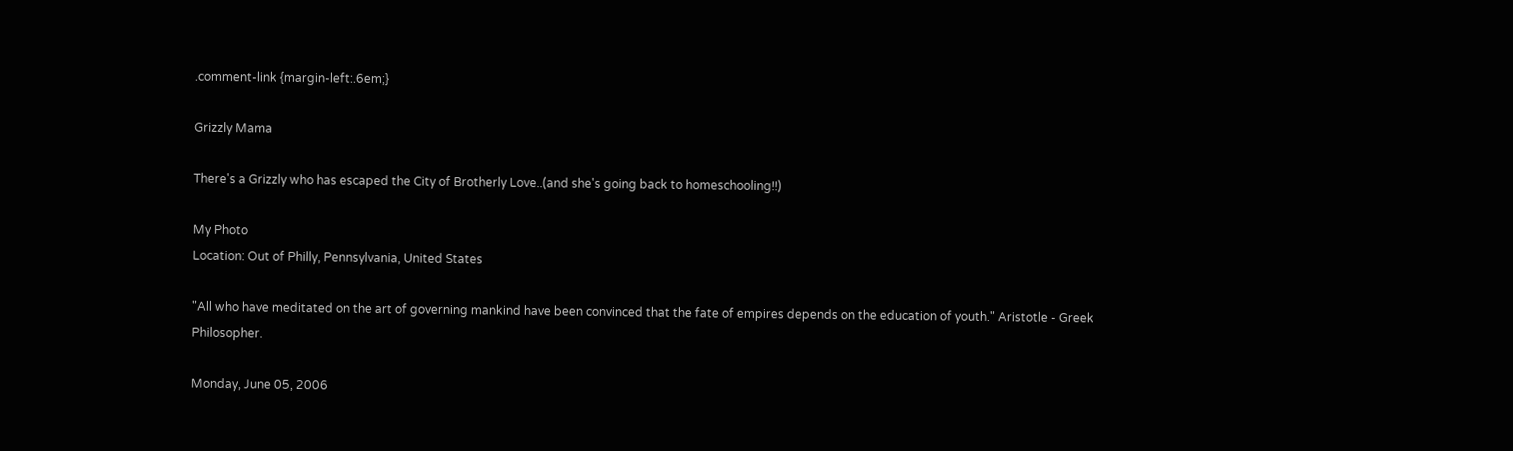.comment-link {margin-left:.6em;}

Grizzly Mama

There's a Grizzly who has escaped the City of Brotherly Love..(and she's going back to homeschooling!!)

My Photo
Location: Out of Philly, Pennsylvania, United States

"All who have meditated on the art of governing mankind have been convinced that the fate of empires depends on the education of youth." Aristotle - Greek Philosopher.

Monday, June 05, 2006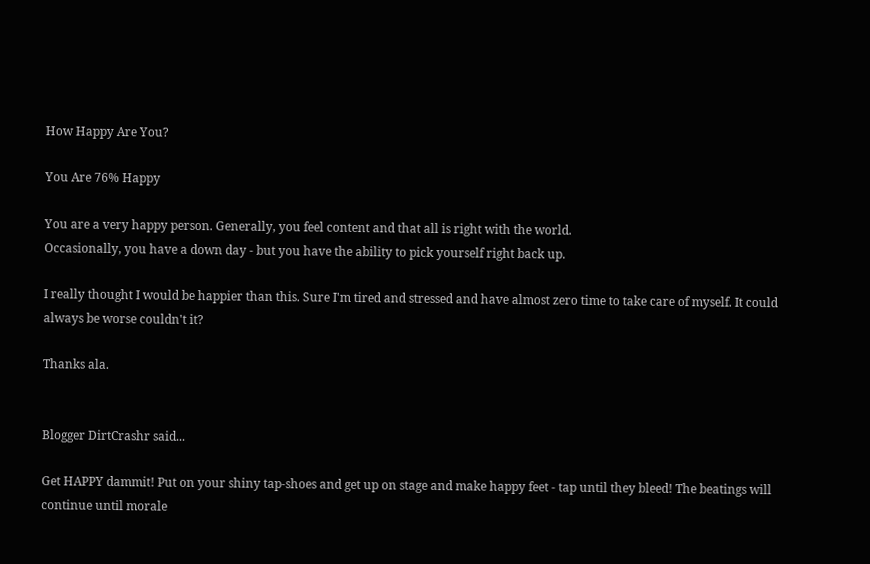How Happy Are You?

You Are 76% Happy

You are a very happy person. Generally, you feel content and that all is right with the world.
Occasionally, you have a down day - but you have the ability to pick yourself right back up.

I really thought I would be happier than this. Sure I'm tired and stressed and have almost zero time to take care of myself. It could always be worse couldn't it?

Thanks ala.


Blogger DirtCrashr said...

Get HAPPY dammit! Put on your shiny tap-shoes and get up on stage and make happy feet - tap until they bleed! The beatings will continue until morale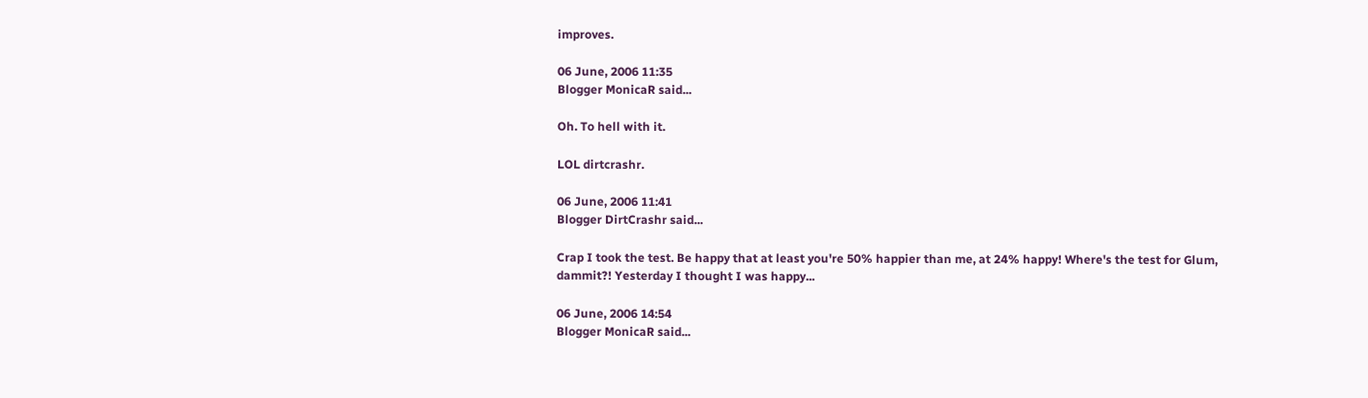improves.

06 June, 2006 11:35
Blogger MonicaR said...

Oh. To hell with it.

LOL dirtcrashr.

06 June, 2006 11:41
Blogger DirtCrashr said...

Crap I took the test. Be happy that at least you're 50% happier than me, at 24% happy! Where's the test for Glum, dammit?! Yesterday I thought I was happy...

06 June, 2006 14:54
Blogger MonicaR said...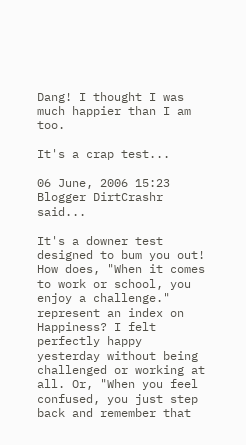Dang! I thought I was much happier than I am too.

It's a crap test...

06 June, 2006 15:23
Blogger DirtCrashr said...

It's a downer test designed to bum you out! How does, "When it comes to work or school, you enjoy a challenge." represent an index on Happiness? I felt perfectly happy yesterday without being challenged or working at all. Or, "When you feel confused, you just step back and remember that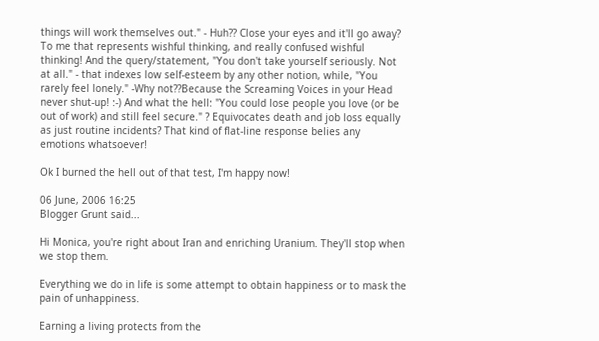things will work themselves out." - Huh?? Close your eyes and it'll go away? To me that represents wishful thinking, and really confused wishful thinking! And the query/statement, "You don't take yourself seriously. Not at all." - that indexes low self-esteem by any other notion, while, "You rarely feel lonely." -Why not??Because the Screaming Voices in your Head never shut-up! :-) And what the hell: "You could lose people you love (or be out of work) and still feel secure." ? Equivocates death and job loss equally as just routine incidents? That kind of flat-line response belies any emotions whatsoever!

Ok I burned the hell out of that test, I'm happy now!

06 June, 2006 16:25
Blogger Grunt said...

Hi Monica, you're right about Iran and enriching Uranium. They'll stop when we stop them.

Everything we do in life is some attempt to obtain happiness or to mask the pain of unhappiness.

Earning a living protects from the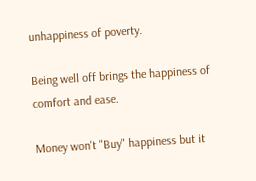unhappiness of poverty.

Being well off brings the happiness of comfort and ease.

Money won't "Buy" happiness but it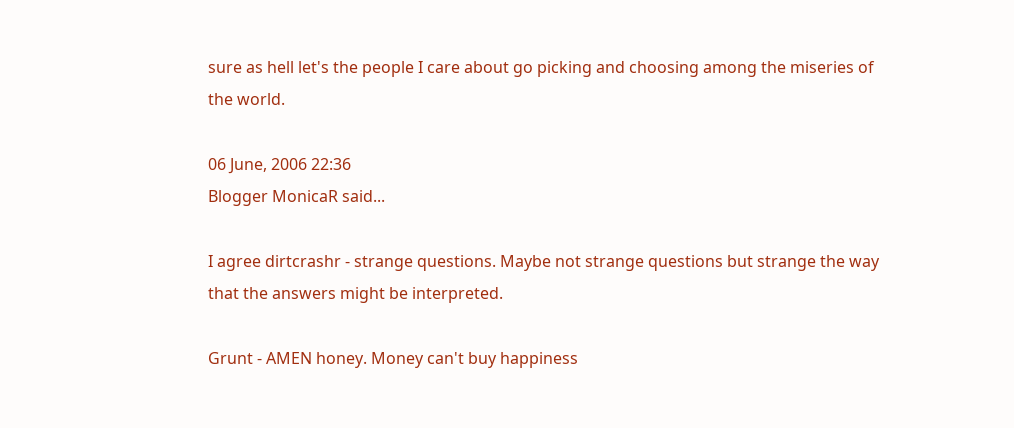sure as hell let's the people I care about go picking and choosing among the miseries of the world.

06 June, 2006 22:36
Blogger MonicaR said...

I agree dirtcrashr - strange questions. Maybe not strange questions but strange the way that the answers might be interpreted.

Grunt - AMEN honey. Money can't buy happiness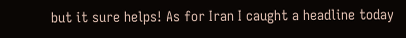but it sure helps! As for Iran I caught a headline today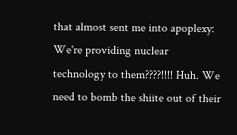that almost sent me into apoplexy: We're providing nuclear technology to them????!!!! Huh. We need to bomb the shiite out of their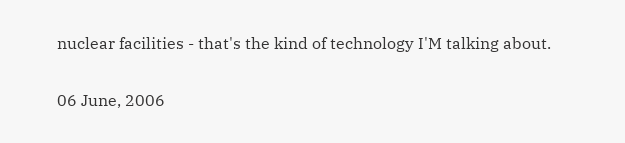nuclear facilities - that's the kind of technology I'M talking about.

06 June, 2006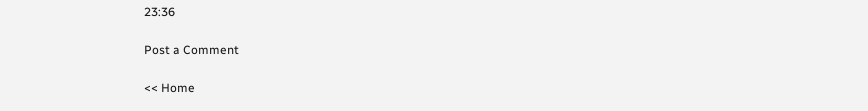23:36

Post a Comment

<< Home